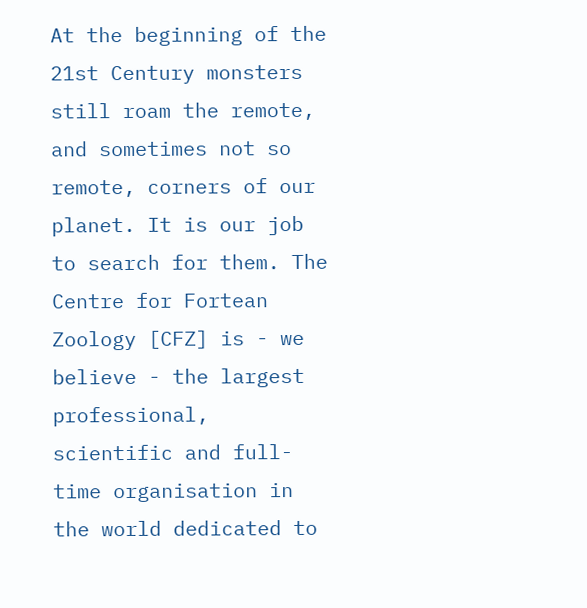At the beginning of the 21st Century monsters still roam the remote, and sometimes not so remote, corners of our planet. It is our job to search for them. The Centre for Fortean Zoology [CFZ] is - we believe - the largest professional, scientific and full-time organisation in the world dedicated to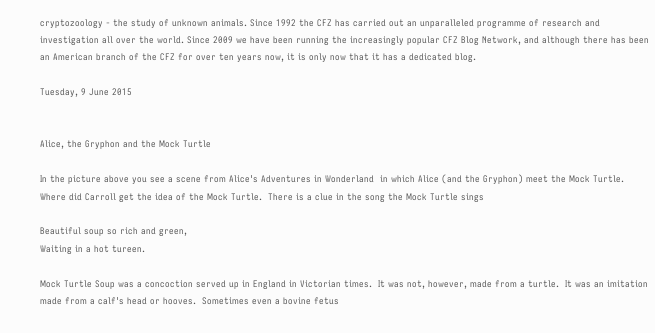cryptozoology - the study of unknown animals. Since 1992 the CFZ has carried out an unparalleled programme of research and investigation all over the world. Since 2009 we have been running the increasingly popular CFZ Blog Network, and although there has been an American branch of the CFZ for over ten years now, it is only now that it has a dedicated blog.

Tuesday, 9 June 2015


Alice, the Gryphon and the Mock Turtle

In the picture above you see a scene from Alice's Adventures in Wonderland  in which Alice (and the Gryphon) meet the Mock Turtle.  Where did Carroll get the idea of the Mock Turtle.  There is a clue in the song the Mock Turtle sings

Beautiful soup so rich and green,
Waiting in a hot tureen.

Mock Turtle Soup was a concoction served up in England in Victorian times.  It was not, however, made from a turtle.  It was an imitation made from a calf's head or hooves.  Sometimes even a bovine fetus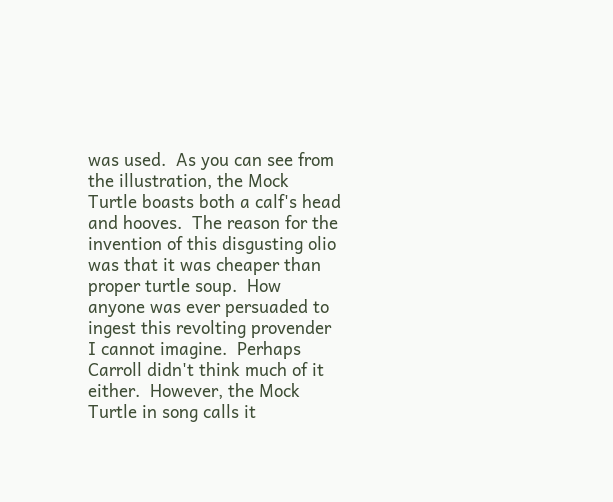was used.  As you can see from the illustration, the Mock Turtle boasts both a calf's head and hooves.  The reason for the invention of this disgusting olio was that it was cheaper than proper turtle soup.  How anyone was ever persuaded to ingest this revolting provender I cannot imagine.  Perhaps Carroll didn't think much of it either.  However, the Mock Turtle in song calls it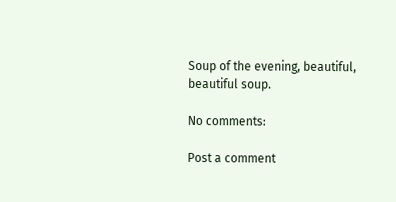Soup of the evening, beautiful, beautiful soup.

No comments:

Post a comment